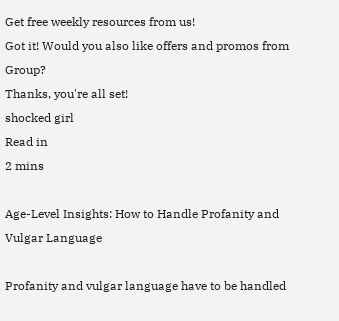Get free weekly resources from us!
Got it! Would you also like offers and promos from Group?
Thanks, you're all set!
shocked girl
Read in
2 mins

Age-Level Insights: How to Handle Profanity and Vulgar Language

Profanity and vulgar language have to be handled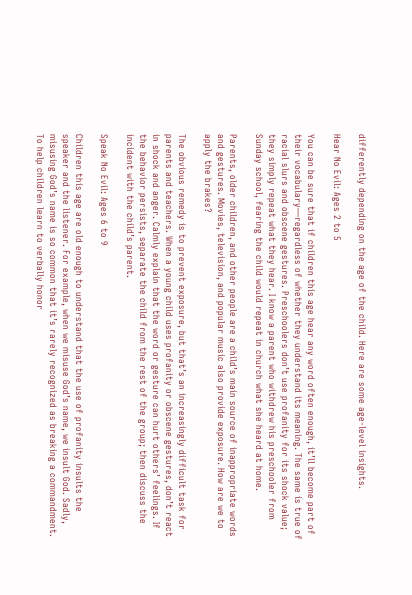differently depending on the age of the child. Here are some age-level insights.

Hear No Evil: Ages 2 to 5

You can be sure that if children this age hear any word often enough, it’ll become part of their vocabulary—regardless of whether they understand its meaning. The same is true of racial slurs and obscene gestures. Preschoolers don’t use profanity for its shock value; they simply repeat what they hear. I know a parent who withdrew his preschooler from Sunday school, fearing the child would repeat in church what she heard at home.

Parents, older children, and other people are a child’s main source of inappropriate words and gestures. Movies, television, and popular music also provide exposure. How are we to apply the brakes?

The obvious remedy is to prevent exposure, but that’s an increasingly difficult task for parents and teachers. When a young child uses profanity or obscene gestures, don’t react in shock and anger. Calmly explain that the word or gesture can hurt others’ feelings. If the behavior persists, separate the child from the rest of the group; then discuss the incident with the child’s parent.

Speak No Evil: Ages 6 to 9

Children this age are old enough to understand that the use of profanity insults the speaker and the listener. For example, when we misuse God’s name, we insult God. Sadly, misusing God’s name is so common that it’s rarely recognized as breaking a commandment. To help children learn to verbally honor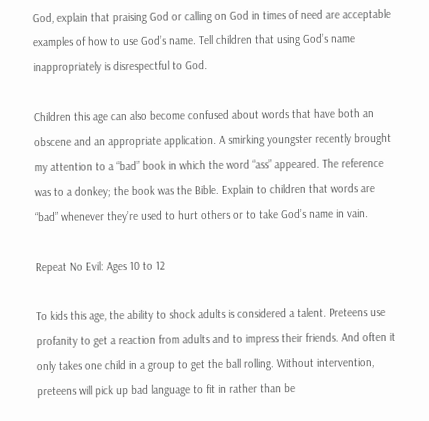God, explain that praising God or calling on God in times of need are acceptable examples of how to use God’s name. Tell children that using God’s name inappropriately is disrespectful to God.

Children this age can also become confused about words that have both an obscene and an appropriate application. A smirking youngster recently brought my attention to a “bad” book in which the word “ass” appeared. The reference was to a donkey; the book was the Bible. Explain to children that words are “bad” whenever they’re used to hurt others or to take God’s name in vain.

Repeat No Evil: Ages 10 to 12

To kids this age, the ability to shock adults is considered a talent. Preteens use profanity to get a reaction from adults and to impress their friends. And often it only takes one child in a group to get the ball rolling. Without intervention, preteens will pick up bad language to fit in rather than be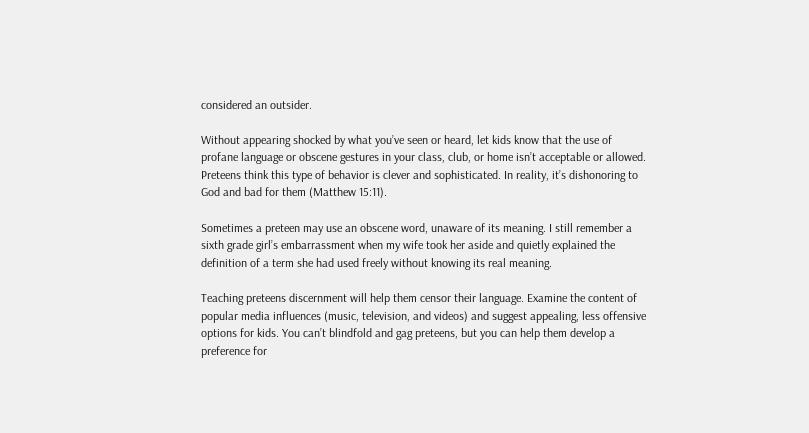considered an outsider.

Without appearing shocked by what you’ve seen or heard, let kids know that the use of profane language or obscene gestures in your class, club, or home isn’t acceptable or allowed. Preteens think this type of behavior is clever and sophisticated. In reality, it’s dishonoring to God and bad for them (Matthew 15:11).

Sometimes a preteen may use an obscene word, unaware of its meaning. I still remember a sixth grade girl’s embarrassment when my wife took her aside and quietly explained the definition of a term she had used freely without knowing its real meaning.

Teaching preteens discernment will help them censor their language. Examine the content of popular media influences (music, television, and videos) and suggest appealing, less offensive options for kids. You can’t blindfold and gag preteens, but you can help them develop a preference for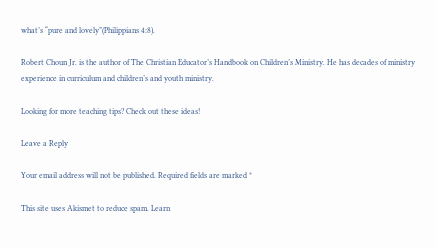what’s “pure and lovely”(Philippians 4:8).

Robert Choun Jr. is the author of The Christian Educator’s Handbook on Children’s Ministry. He has decades of ministry experience in curriculum and children’s and youth ministry.

Looking for more teaching tips? Check out these ideas!

Leave a Reply

Your email address will not be published. Required fields are marked *

This site uses Akismet to reduce spam. Learn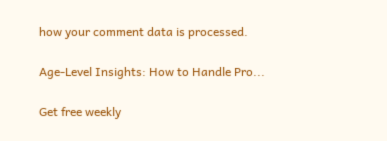how your comment data is processed.

Age-Level Insights: How to Handle Pro...

Get free weekly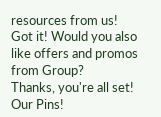resources from us!
Got it! Would you also like offers and promos from Group?
Thanks, you're all set!
Our Pins!